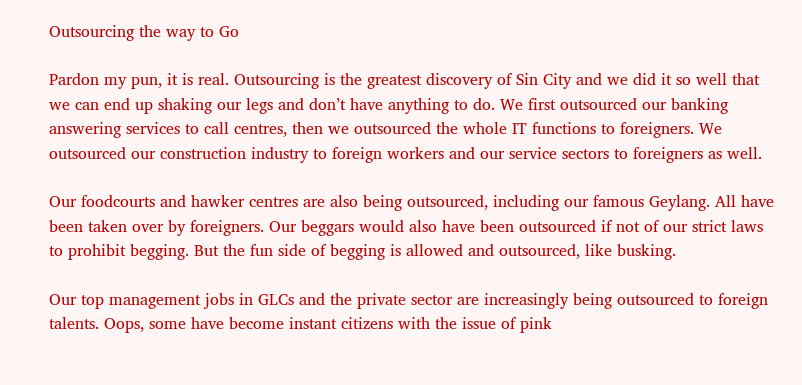Outsourcing the way to Go

Pardon my pun, it is real. Outsourcing is the greatest discovery of Sin City and we did it so well that we can end up shaking our legs and don’t have anything to do. We first outsourced our banking answering services to call centres, then we outsourced the whole IT functions to foreigners. We outsourced our construction industry to foreign workers and our service sectors to foreigners as well.

Our foodcourts and hawker centres are also being outsourced, including our famous Geylang. All have been taken over by foreigners. Our beggars would also have been outsourced if not of our strict laws to prohibit begging. But the fun side of begging is allowed and outsourced, like busking.

Our top management jobs in GLCs and the private sector are increasingly being outsourced to foreign talents. Oops, some have become instant citizens with the issue of pink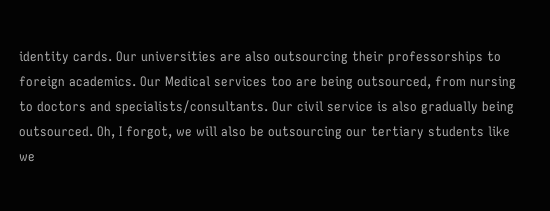identity cards. Our universities are also outsourcing their professorships to foreign academics. Our Medical services too are being outsourced, from nursing to doctors and specialists/consultants. Our civil service is also gradually being outsourced. Oh, I forgot, we will also be outsourcing our tertiary students like we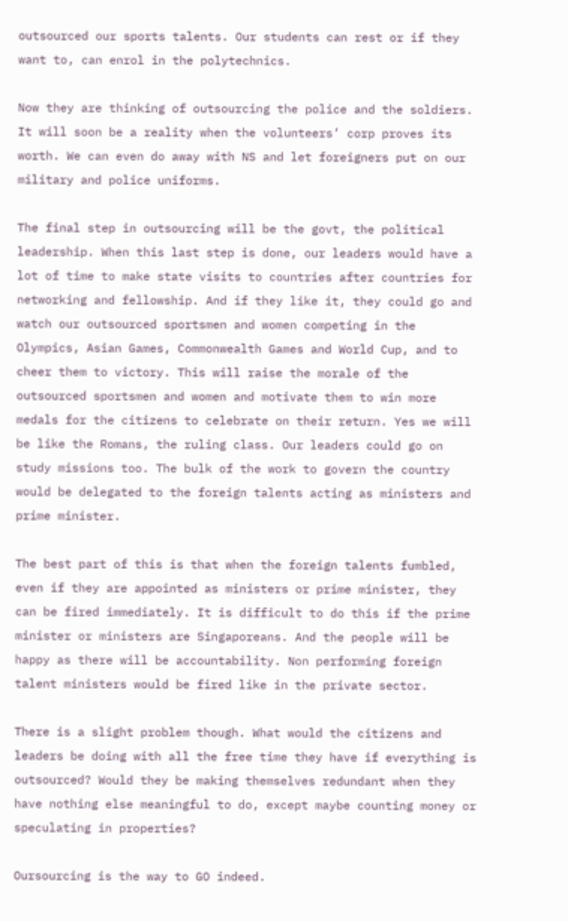outsourced our sports talents. Our students can rest or if they want to, can enrol in the polytechnics.

Now they are thinking of outsourcing the police and the soldiers. It will soon be a reality when the volunteers’ corp proves its worth. We can even do away with NS and let foreigners put on our military and police uniforms.

The final step in outsourcing will be the govt, the political leadership. When this last step is done, our leaders would have a lot of time to make state visits to countries after countries for networking and fellowship. And if they like it, they could go and watch our outsourced sportsmen and women competing in the Olympics, Asian Games, Commonwealth Games and World Cup, and to cheer them to victory. This will raise the morale of the outsourced sportsmen and women and motivate them to win more medals for the citizens to celebrate on their return. Yes we will be like the Romans, the ruling class. Our leaders could go on study missions too. The bulk of the work to govern the country would be delegated to the foreign talents acting as ministers and prime minister.

The best part of this is that when the foreign talents fumbled, even if they are appointed as ministers or prime minister, they can be fired immediately. It is difficult to do this if the prime minister or ministers are Singaporeans. And the people will be happy as there will be accountability. Non performing foreign talent ministers would be fired like in the private sector.

There is a slight problem though. What would the citizens and leaders be doing with all the free time they have if everything is outsourced? Would they be making themselves redundant when they have nothing else meaningful to do, except maybe counting money or speculating in properties?

Oursourcing is the way to GO indeed.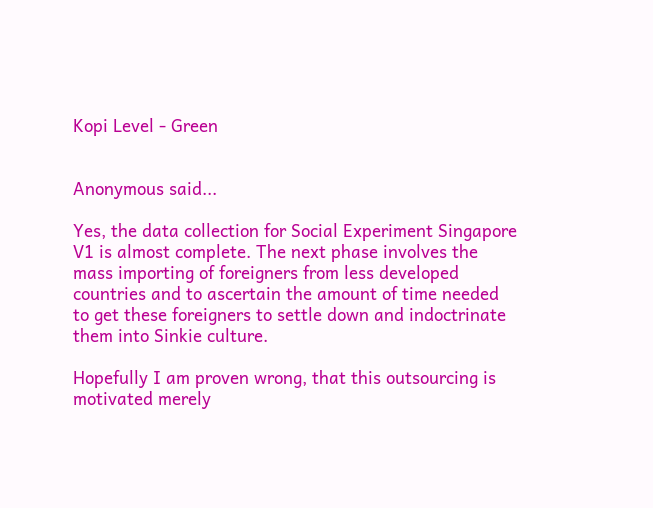Kopi Level - Green


Anonymous said...

Yes, the data collection for Social Experiment Singapore V1 is almost complete. The next phase involves the mass importing of foreigners from less developed countries and to ascertain the amount of time needed to get these foreigners to settle down and indoctrinate them into Sinkie culture.

Hopefully I am proven wrong, that this outsourcing is motivated merely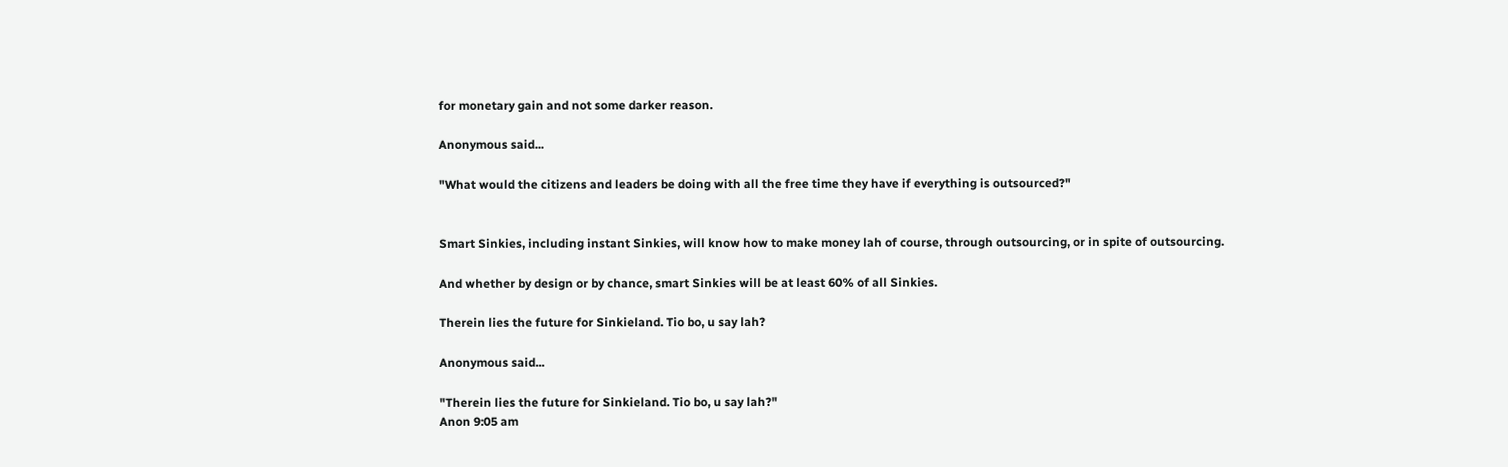for monetary gain and not some darker reason.

Anonymous said...

"What would the citizens and leaders be doing with all the free time they have if everything is outsourced?"


Smart Sinkies, including instant Sinkies, will know how to make money lah of course, through outsourcing, or in spite of outsourcing.

And whether by design or by chance, smart Sinkies will be at least 60% of all Sinkies.

Therein lies the future for Sinkieland. Tio bo, u say lah?

Anonymous said...

"Therein lies the future for Sinkieland. Tio bo, u say lah?"
Anon 9:05 am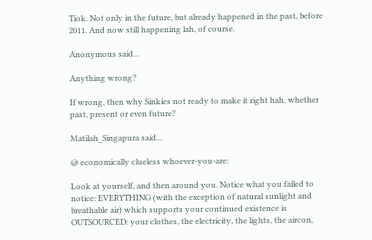Tiok. Not only in the future, but already happened in the past, before 2011. And now still happening lah, of course.

Anonymous said...

Anything wrong?

If wrong, then why Sinkies not ready to make it right hah, whether past, present or even future?

Matilah_Singapura said...

@ economically clueless whoever-you-are:

Look at yourself, and then around you. Notice what you failed to notice: EVERYTHING (with the exception of natural sunlight and breathable air) which supports your continued existence is OUTSOURCED: your clothes, the electricity, the lights, the aircon,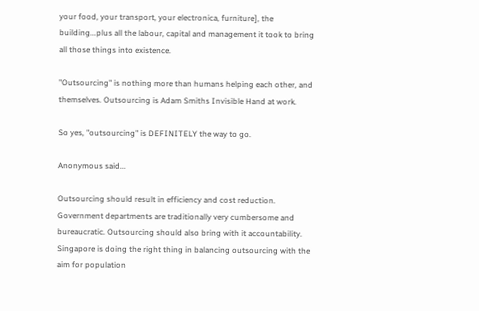your food, your transport, your electronica, furniture], the building...plus all the labour, capital and management it took to bring all those things into existence.

"Outsourcing" is nothing more than humans helping each other, and themselves. Outsourcing is Adam Smiths Invisible Hand at work.

So yes, "outsourcing" is DEFINITELY the way to go.

Anonymous said...

Outsourcing should result in efficiency and cost reduction. Government departments are traditionally very cumbersome and bureaucratic. Outsourcing should also bring with it accountability. Singapore is doing the right thing in balancing outsourcing with the aim for population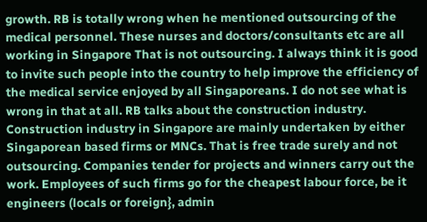growth. RB is totally wrong when he mentioned outsourcing of the medical personnel. These nurses and doctors/consultants etc are all working in Singapore That is not outsourcing. I always think it is good to invite such people into the country to help improve the efficiency of the medical service enjoyed by all Singaporeans. I do not see what is wrong in that at all. RB talks about the construction industry. Construction industry in Singapore are mainly undertaken by either Singaporean based firms or MNCs. That is free trade surely and not outsourcing. Companies tender for projects and winners carry out the work. Employees of such firms go for the cheapest labour force, be it engineers (locals or foreign}, admin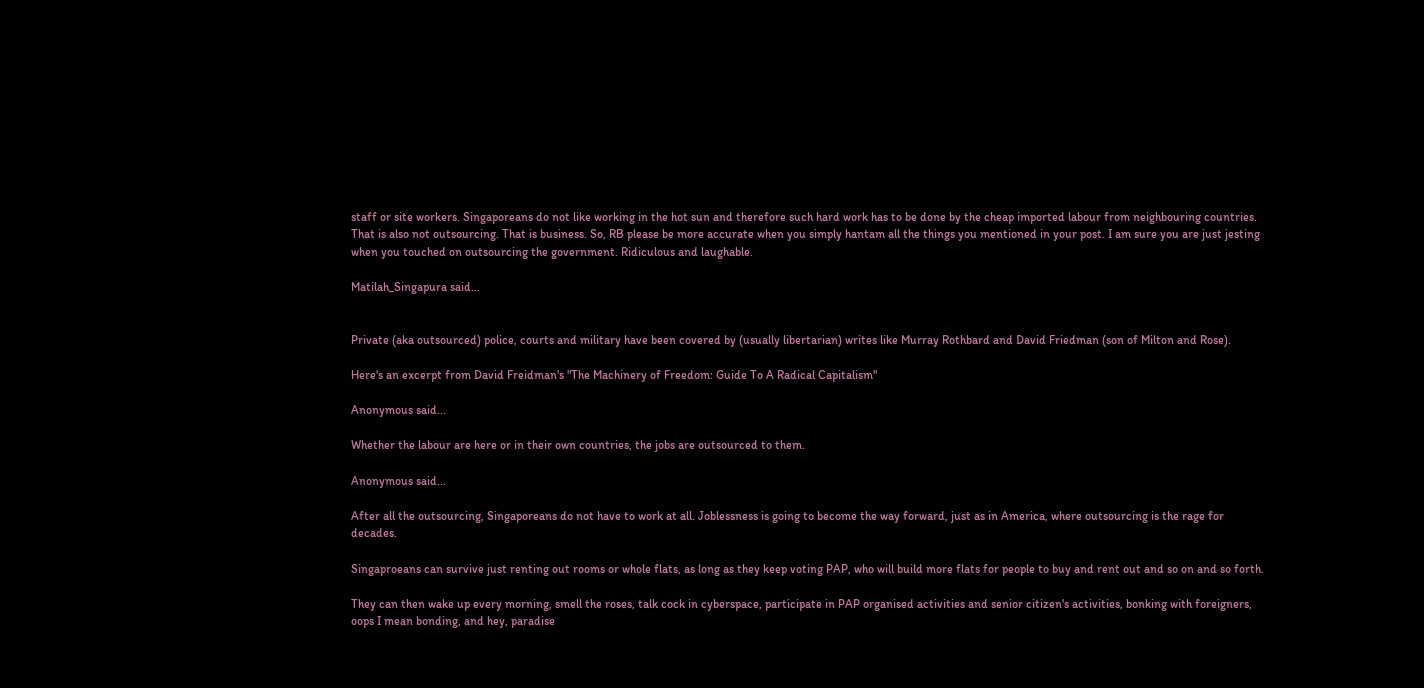staff or site workers. Singaporeans do not like working in the hot sun and therefore such hard work has to be done by the cheap imported labour from neighbouring countries. That is also not outsourcing. That is business. So, RB please be more accurate when you simply hantam all the things you mentioned in your post. I am sure you are just jesting when you touched on outsourcing the government. Ridiculous and laughable.

Matilah_Singapura said...


Private (aka outsourced) police, courts and military have been covered by (usually libertarian) writes like Murray Rothbard and David Friedman (son of Milton and Rose).

Here's an excerpt from David Freidman's "The Machinery of Freedom: Guide To A Radical Capitalism"

Anonymous said...

Whether the labour are here or in their own countries, the jobs are outsourced to them.

Anonymous said...

After all the outsourcing, Singaporeans do not have to work at all. Joblessness is going to become the way forward, just as in America, where outsourcing is the rage for decades.

Singaproeans can survive just renting out rooms or whole flats, as long as they keep voting PAP, who will build more flats for people to buy and rent out and so on and so forth.

They can then wake up every morning, smell the roses, talk cock in cyberspace, participate in PAP organised activities and senior citizen's activities, bonking with foreigners, oops I mean bonding, and hey, paradise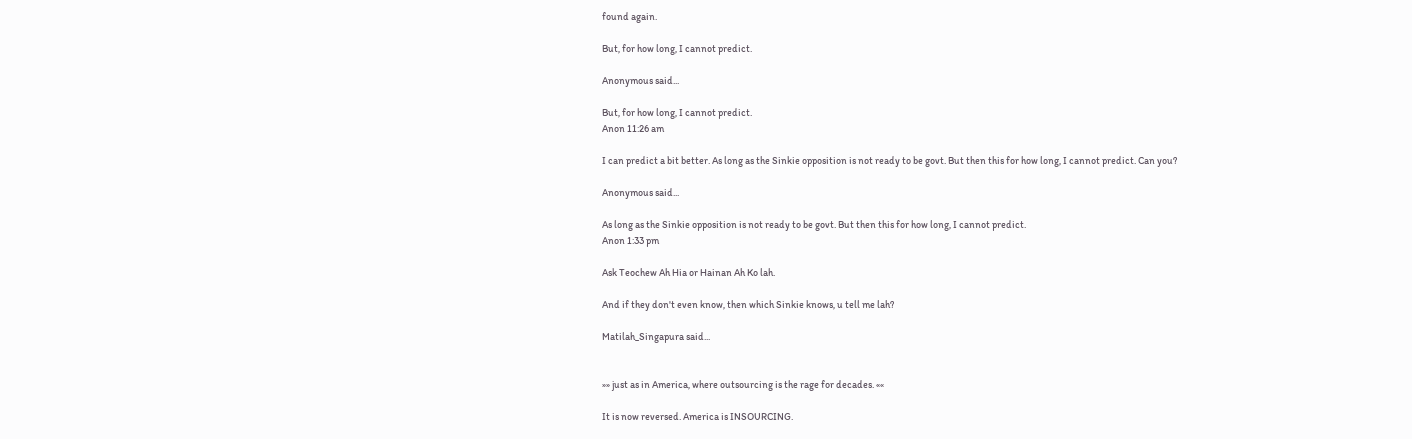found again.

But, for how long, I cannot predict.

Anonymous said...

But, for how long, I cannot predict.
Anon 11:26 am

I can predict a bit better. As long as the Sinkie opposition is not ready to be govt. But then this for how long, I cannot predict. Can you?

Anonymous said...

As long as the Sinkie opposition is not ready to be govt. But then this for how long, I cannot predict.
Anon 1:33 pm

Ask Teochew Ah Hia or Hainan Ah Ko lah.

And if they don't even know, then which Sinkie knows, u tell me lah?

Matilah_Singapura said...


»» just as in America, where outsourcing is the rage for decades. ««

It is now reversed. America is INSOURCING.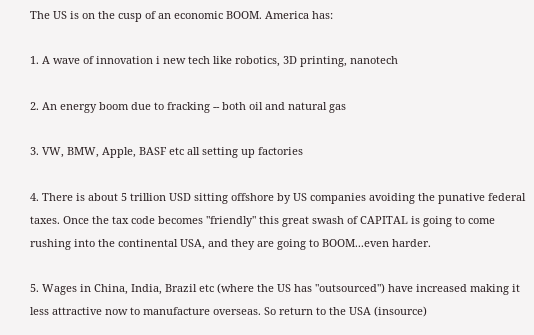The US is on the cusp of an economic BOOM. America has:

1. A wave of innovation i new tech like robotics, 3D printing, nanotech

2. An energy boom due to fracking -- both oil and natural gas

3. VW, BMW, Apple, BASF etc all setting up factories

4. There is about 5 trillion USD sitting offshore by US companies avoiding the punative federal taxes. Once the tax code becomes "friendly" this great swash of CAPITAL is going to come rushing into the continental USA, and they are going to BOOM...even harder.

5. Wages in China, India, Brazil etc (where the US has "outsourced") have increased making it less attractive now to manufacture overseas. So return to the USA (insource)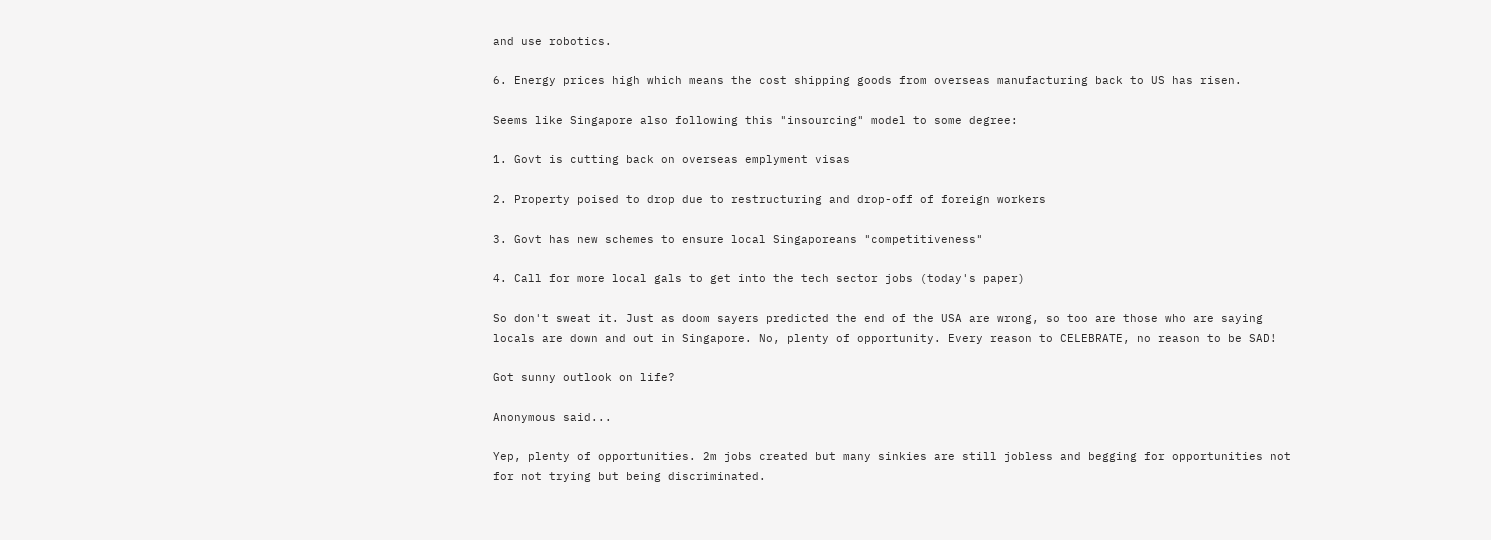and use robotics.

6. Energy prices high which means the cost shipping goods from overseas manufacturing back to US has risen.

Seems like Singapore also following this "insourcing" model to some degree:

1. Govt is cutting back on overseas emplyment visas

2. Property poised to drop due to restructuring and drop-off of foreign workers

3. Govt has new schemes to ensure local Singaporeans "competitiveness"

4. Call for more local gals to get into the tech sector jobs (today's paper)

So don't sweat it. Just as doom sayers predicted the end of the USA are wrong, so too are those who are saying locals are down and out in Singapore. No, plenty of opportunity. Every reason to CELEBRATE, no reason to be SAD!

Got sunny outlook on life?

Anonymous said...

Yep, plenty of opportunities. 2m jobs created but many sinkies are still jobless and begging for opportunities not for not trying but being discriminated.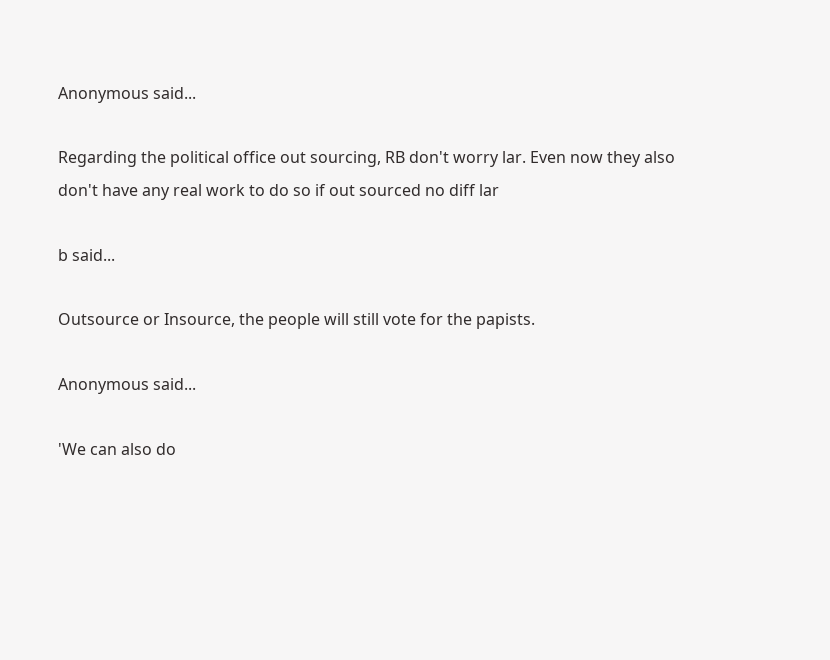Anonymous said...

Regarding the political office out sourcing, RB don't worry lar. Even now they also don't have any real work to do so if out sourced no diff lar

b said...

Outsource or Insource, the people will still vote for the papists.

Anonymous said...

'We can also do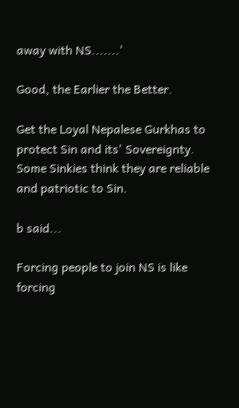away with NS.......'

Good, the Earlier the Better.

Get the Loyal Nepalese Gurkhas to protect Sin and its' Sovereignty. Some Sinkies think they are reliable and patriotic to Sin.

b said...

Forcing people to join NS is like forcing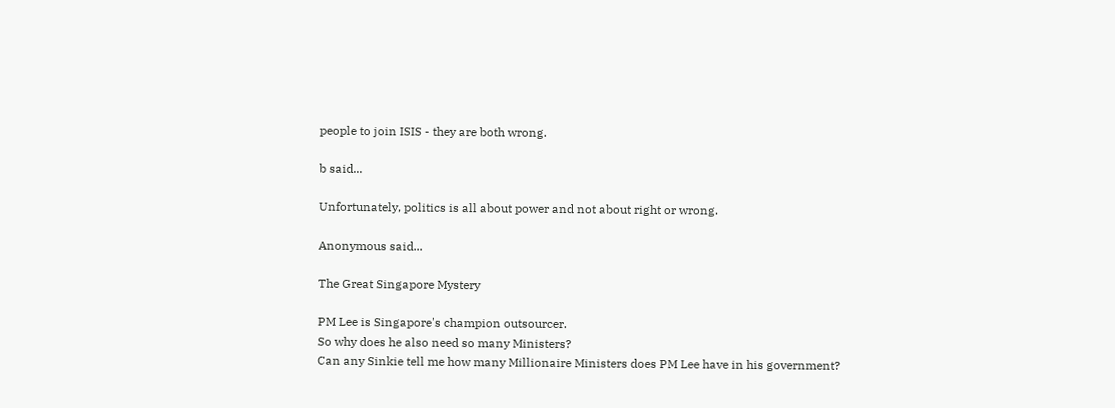people to join ISIS - they are both wrong.

b said...

Unfortunately, politics is all about power and not about right or wrong.

Anonymous said...

The Great Singapore Mystery

PM Lee is Singapore's champion outsourcer.
So why does he also need so many Ministers?
Can any Sinkie tell me how many Millionaire Ministers does PM Lee have in his government?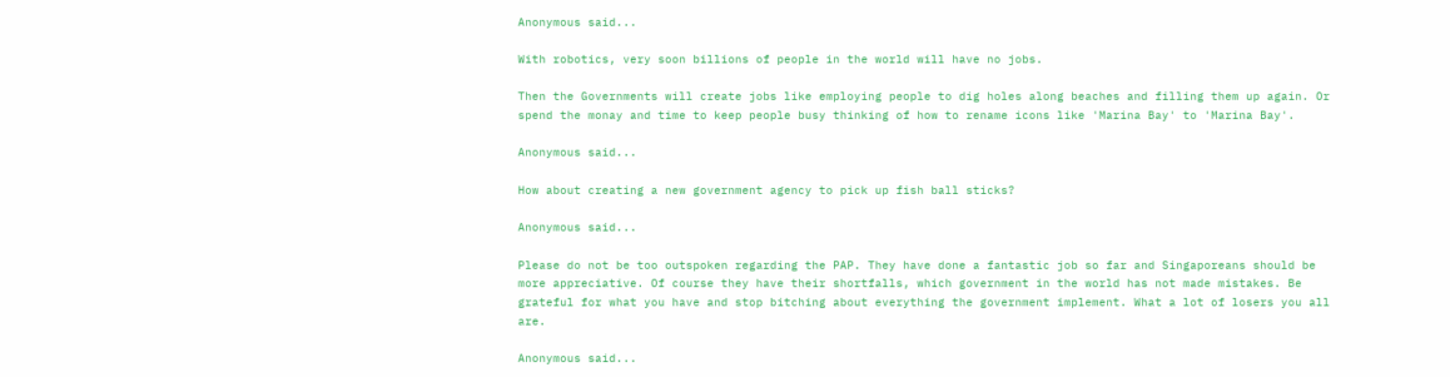Anonymous said...

With robotics, very soon billions of people in the world will have no jobs.

Then the Governments will create jobs like employing people to dig holes along beaches and filling them up again. Or spend the monay and time to keep people busy thinking of how to rename icons like 'Marina Bay' to 'Marina Bay'.

Anonymous said...

How about creating a new government agency to pick up fish ball sticks?

Anonymous said...

Please do not be too outspoken regarding the PAP. They have done a fantastic job so far and Singaporeans should be more appreciative. Of course they have their shortfalls, which government in the world has not made mistakes. Be grateful for what you have and stop bitching about everything the government implement. What a lot of losers you all are.

Anonymous said...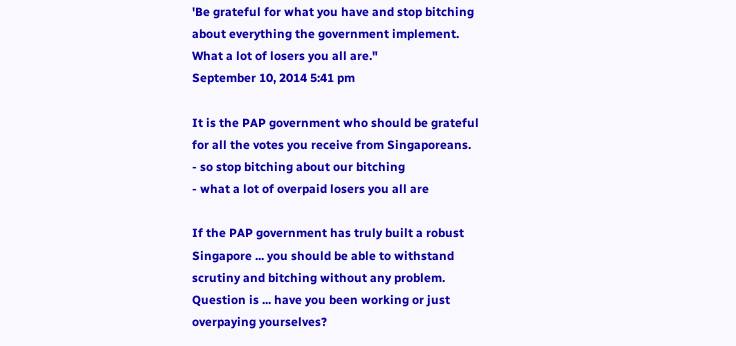'Be grateful for what you have and stop bitching about everything the government implement. What a lot of losers you all are."
September 10, 2014 5:41 pm

It is the PAP government who should be grateful for all the votes you receive from Singaporeans.
- so stop bitching about our bitching
- what a lot of overpaid losers you all are

If the PAP government has truly built a robust Singapore ... you should be able to withstand scrutiny and bitching without any problem.
Question is ... have you been working or just overpaying yourselves?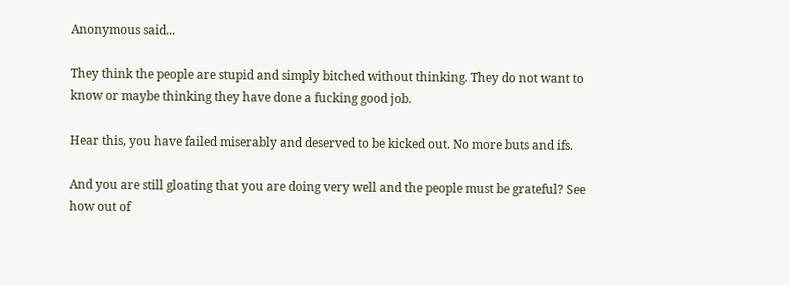Anonymous said...

They think the people are stupid and simply bitched without thinking. They do not want to know or maybe thinking they have done a fucking good job.

Hear this, you have failed miserably and deserved to be kicked out. No more buts and ifs.

And you are still gloating that you are doing very well and the people must be grateful? See how out of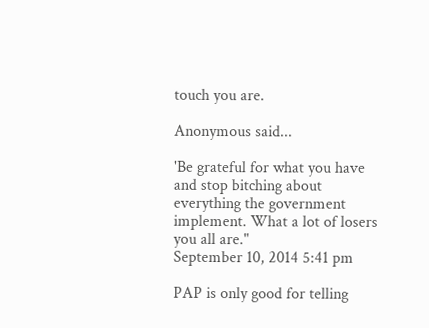touch you are.

Anonymous said...

'Be grateful for what you have and stop bitching about everything the government implement. What a lot of losers you all are."
September 10, 2014 5:41 pm

PAP is only good for telling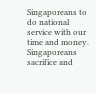Singaporeans to do national service with our time and money.
Singaporeans sacrifice and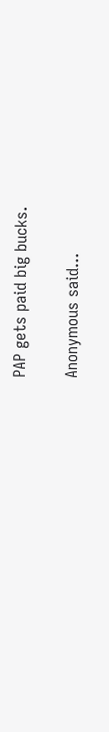PAP gets paid big bucks.

Anonymous said...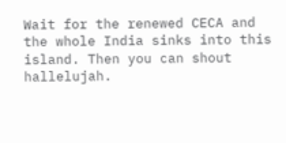Wait for the renewed CECA and the whole India sinks into this island. Then you can shout hallelujah.